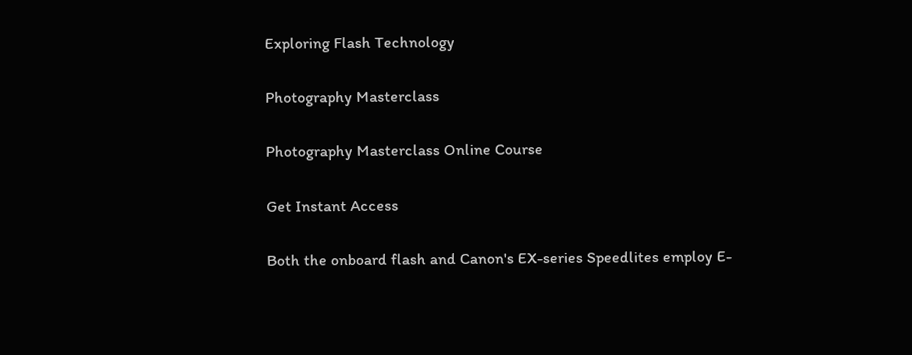Exploring Flash Technology

Photography Masterclass

Photography Masterclass Online Course

Get Instant Access

Both the onboard flash and Canon's EX-series Speedlites employ E-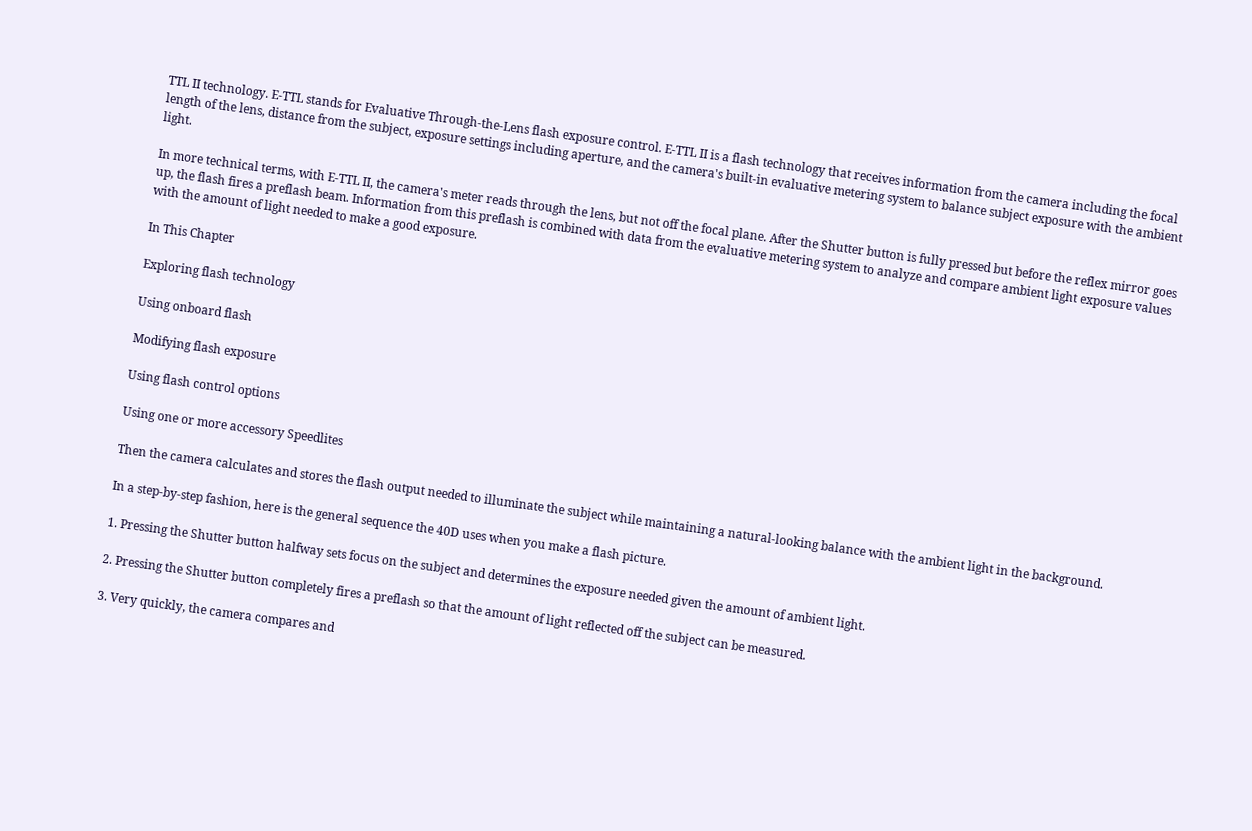TTL II technology. E-TTL stands for Evaluative Through-the-Lens flash exposure control. E-TTL II is a flash technology that receives information from the camera including the focal length of the lens, distance from the subject, exposure settings including aperture, and the camera's built-in evaluative metering system to balance subject exposure with the ambient light.

In more technical terms, with E-TTL II, the camera's meter reads through the lens, but not off the focal plane. After the Shutter button is fully pressed but before the reflex mirror goes up, the flash fires a preflash beam. Information from this preflash is combined with data from the evaluative metering system to analyze and compare ambient light exposure values with the amount of light needed to make a good exposure.

In This Chapter

Exploring flash technology

Using onboard flash

Modifying flash exposure

Using flash control options

Using one or more accessory Speedlites

Then the camera calculates and stores the flash output needed to illuminate the subject while maintaining a natural-looking balance with the ambient light in the background.

In a step-by-step fashion, here is the general sequence the 40D uses when you make a flash picture.

1. Pressing the Shutter button halfway sets focus on the subject and determines the exposure needed given the amount of ambient light.

2. Pressing the Shutter button completely fires a preflash so that the amount of light reflected off the subject can be measured.

3. Very quickly, the camera compares and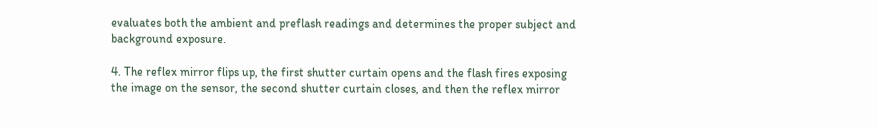evaluates both the ambient and preflash readings and determines the proper subject and background exposure.

4. The reflex mirror flips up, the first shutter curtain opens and the flash fires exposing the image on the sensor, the second shutter curtain closes, and then the reflex mirror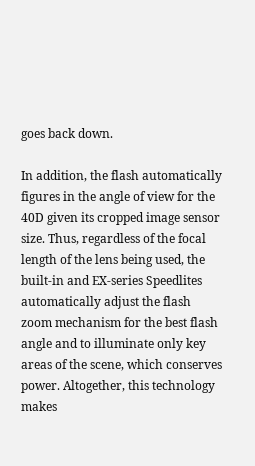goes back down.

In addition, the flash automatically figures in the angle of view for the 40D given its cropped image sensor size. Thus, regardless of the focal length of the lens being used, the built-in and EX-series Speedlites automatically adjust the flash zoom mechanism for the best flash angle and to illuminate only key areas of the scene, which conserves power. Altogether, this technology makes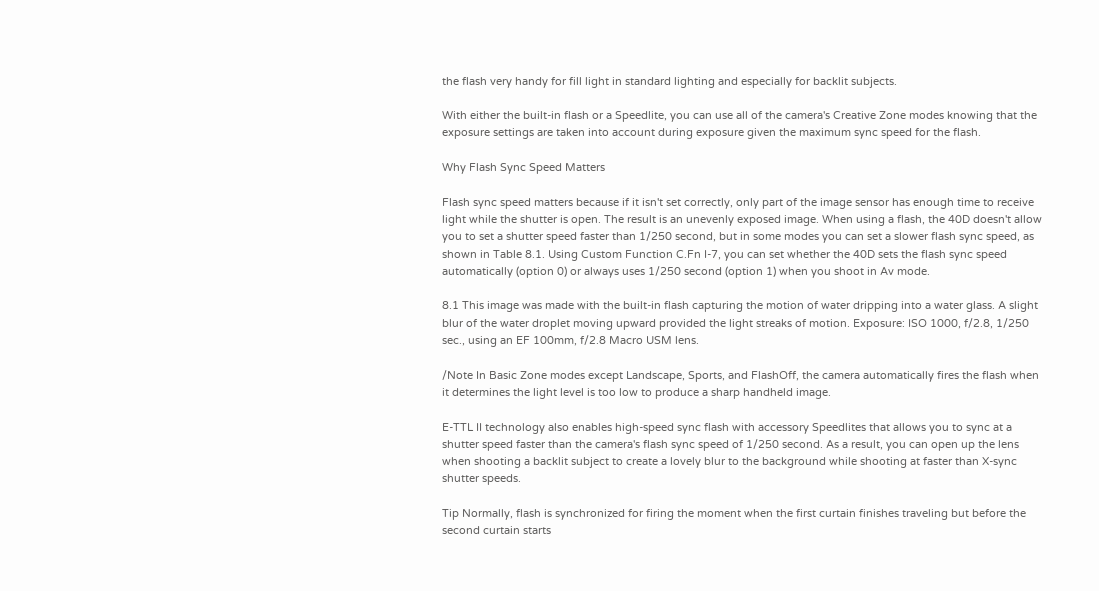the flash very handy for fill light in standard lighting and especially for backlit subjects.

With either the built-in flash or a Speedlite, you can use all of the camera's Creative Zone modes knowing that the exposure settings are taken into account during exposure given the maximum sync speed for the flash.

Why Flash Sync Speed Matters

Flash sync speed matters because if it isn't set correctly, only part of the image sensor has enough time to receive light while the shutter is open. The result is an unevenly exposed image. When using a flash, the 40D doesn't allow you to set a shutter speed faster than 1/250 second, but in some modes you can set a slower flash sync speed, as shown in Table 8.1. Using Custom Function C.Fn I-7, you can set whether the 40D sets the flash sync speed automatically (option 0) or always uses 1/250 second (option 1) when you shoot in Av mode.

8.1 This image was made with the built-in flash capturing the motion of water dripping into a water glass. A slight blur of the water droplet moving upward provided the light streaks of motion. Exposure: ISO 1000, f/2.8, 1/250 sec., using an EF 100mm, f/2.8 Macro USM lens.

/Note In Basic Zone modes except Landscape, Sports, and FlashOff, the camera automatically fires the flash when it determines the light level is too low to produce a sharp handheld image.

E-TTL II technology also enables high-speed sync flash with accessory Speedlites that allows you to sync at a shutter speed faster than the camera's flash sync speed of 1/250 second. As a result, you can open up the lens when shooting a backlit subject to create a lovely blur to the background while shooting at faster than X-sync shutter speeds.

Tip Normally, flash is synchronized for firing the moment when the first curtain finishes traveling but before the second curtain starts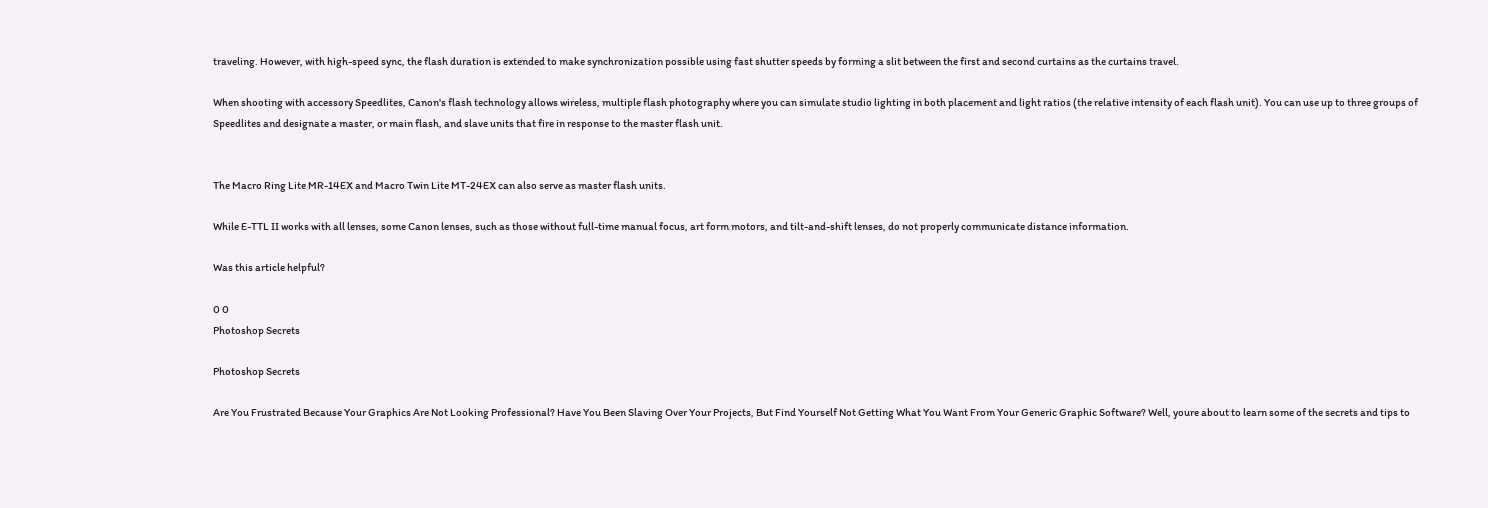traveling. However, with high-speed sync, the flash duration is extended to make synchronization possible using fast shutter speeds by forming a slit between the first and second curtains as the curtains travel.

When shooting with accessory Speedlites, Canon's flash technology allows wireless, multiple flash photography where you can simulate studio lighting in both placement and light ratios (the relative intensity of each flash unit). You can use up to three groups of Speedlites and designate a master, or main flash, and slave units that fire in response to the master flash unit.


The Macro Ring Lite MR-14EX and Macro Twin Lite MT-24EX can also serve as master flash units.

While E-TTL II works with all lenses, some Canon lenses, such as those without full-time manual focus, art form motors, and tilt-and-shift lenses, do not properly communicate distance information.

Was this article helpful?

0 0
Photoshop Secrets

Photoshop Secrets

Are You Frustrated Because Your Graphics Are Not Looking Professional? Have You Been Slaving Over Your Projects, But Find Yourself Not Getting What You Want From Your Generic Graphic Software? Well, youre about to learn some of the secrets and tips to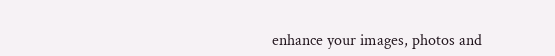enhance your images, photos and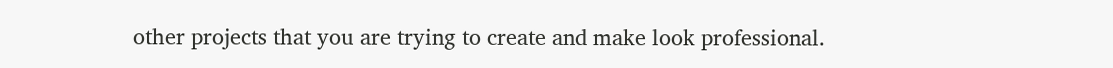other projects that you are trying to create and make look professional.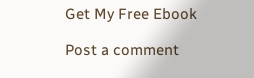Get My Free Ebook

Post a comment